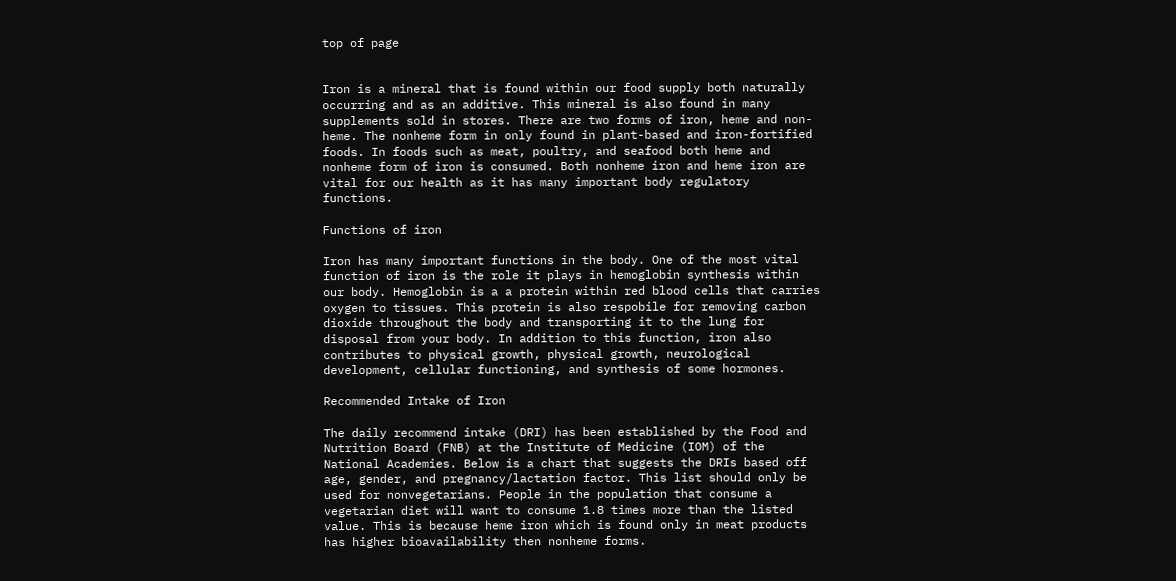top of page


Iron is a mineral that is found within our food supply both naturally occurring and as an additive. This mineral is also found in many supplements sold in stores. There are two forms of iron, heme and non-heme. The nonheme form in only found in plant-based and iron-fortified foods. In foods such as meat, poultry, and seafood both heme and nonheme form of iron is consumed. Both nonheme iron and heme iron are vital for our health as it has many important body regulatory functions.

Functions of iron

Iron has many important functions in the body. One of the most vital function of iron is the role it plays in hemoglobin synthesis within our body. Hemoglobin is a a protein within red blood cells that carries oxygen to tissues. This protein is also respobile for removing carbon dioxide throughout the body and transporting it to the lung for disposal from your body. In addition to this function, iron also contributes to physical growth, physical growth, neurological development, cellular functioning, and synthesis of some hormones.

Recommended Intake of Iron

The daily recommend intake (DRI) has been established by the Food and Nutrition Board (FNB) at the Institute of Medicine (IOM) of the National Academies. Below is a chart that suggests the DRIs based off age, gender, and pregnancy/lactation factor. This list should only be used for nonvegetarians. People in the population that consume a vegetarian diet will want to consume 1.8 times more than the listed value. This is because heme iron which is found only in meat products has higher bioavailability then nonheme forms.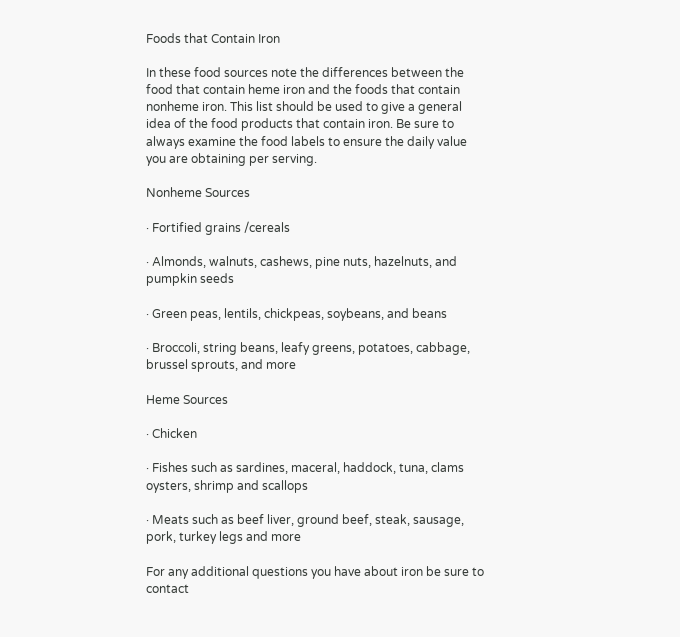Foods that Contain Iron

In these food sources note the differences between the food that contain heme iron and the foods that contain nonheme iron. This list should be used to give a general idea of the food products that contain iron. Be sure to always examine the food labels to ensure the daily value you are obtaining per serving.

Nonheme Sources

· Fortified grains /cereals

· Almonds, walnuts, cashews, pine nuts, hazelnuts, and pumpkin seeds

· Green peas, lentils, chickpeas, soybeans, and beans

· Broccoli, string beans, leafy greens, potatoes, cabbage, brussel sprouts, and more

Heme Sources

· Chicken

· Fishes such as sardines, maceral, haddock, tuna, clams oysters, shrimp and scallops

· Meats such as beef liver, ground beef, steak, sausage, pork, turkey legs and more

For any additional questions you have about iron be sure to contact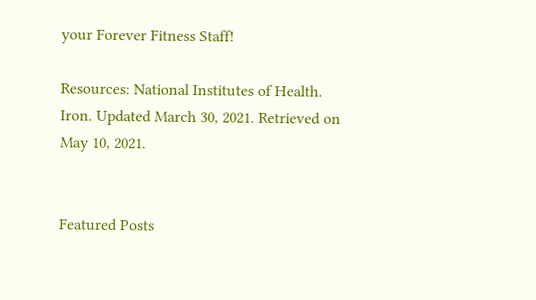your Forever Fitness Staff!

Resources: National Institutes of Health. Iron. Updated March 30, 2021. Retrieved on May 10, 2021.


Featured Posts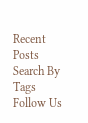Recent Posts
Search By Tags
Follow Us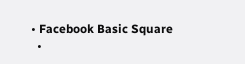• Facebook Basic Square
  •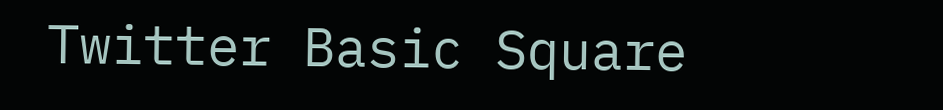Twitter Basic Square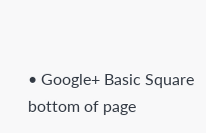• Google+ Basic Square
bottom of page